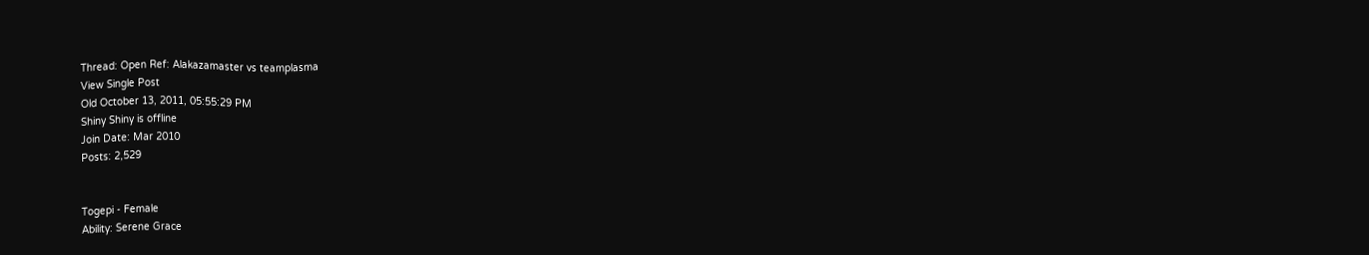Thread: Open Ref: Alakazamaster vs teamplasma
View Single Post
Old October 13, 2011, 05:55:29 PM
Shiny Shiny is offline
Join Date: Mar 2010
Posts: 2,529


Togepi - Female
Ability: Serene Grace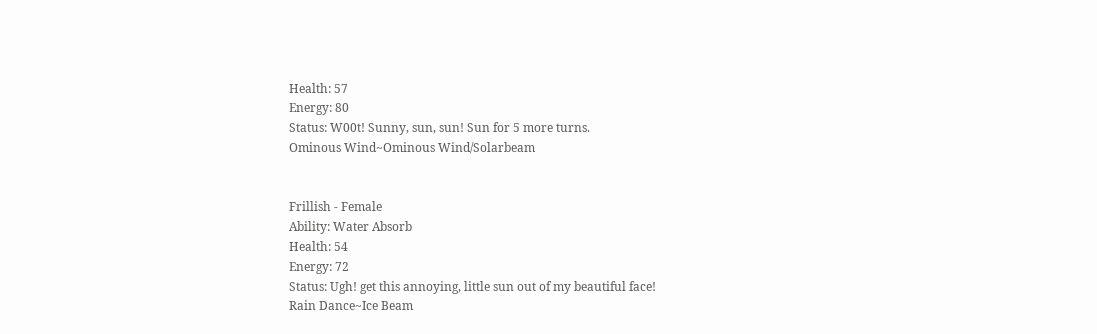Health: 57
Energy: 80
Status: W00t! Sunny, sun, sun! Sun for 5 more turns.
Ominous Wind~Ominous Wind/Solarbeam


Frillish - Female
Ability: Water Absorb
Health: 54
Energy: 72
Status: Ugh! get this annoying, little sun out of my beautiful face!
Rain Dance~Ice Beam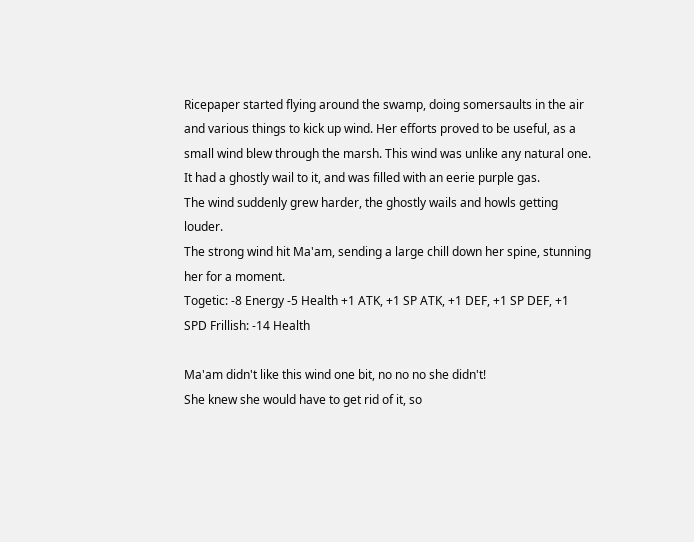Ricepaper started flying around the swamp, doing somersaults in the air and various things to kick up wind. Her efforts proved to be useful, as a small wind blew through the marsh. This wind was unlike any natural one. It had a ghostly wail to it, and was filled with an eerie purple gas.
The wind suddenly grew harder, the ghostly wails and howls getting louder.
The strong wind hit Ma'am, sending a large chill down her spine, stunning her for a moment.
Togetic: -8 Energy -5 Health +1 ATK, +1 SP ATK, +1 DEF, +1 SP DEF, +1 SPD Frillish: -14 Health

Ma'am didn't like this wind one bit, no no no she didn't!
She knew she would have to get rid of it, so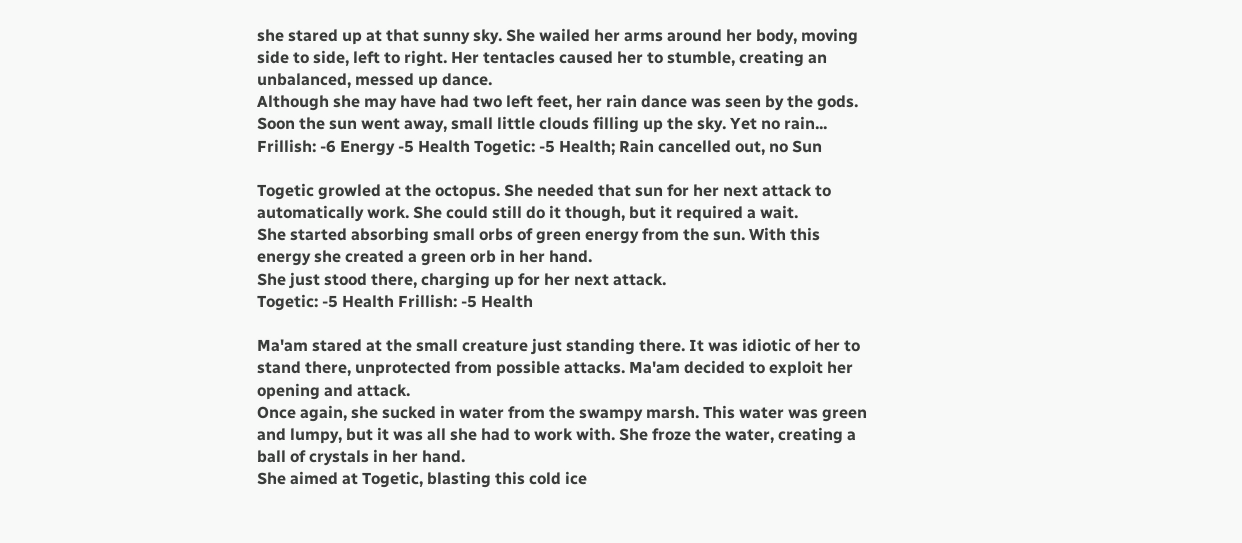she stared up at that sunny sky. She wailed her arms around her body, moving side to side, left to right. Her tentacles caused her to stumble, creating an unbalanced, messed up dance.
Although she may have had two left feet, her rain dance was seen by the gods. Soon the sun went away, small little clouds filling up the sky. Yet no rain...
Frillish: -6 Energy -5 Health Togetic: -5 Health; Rain cancelled out, no Sun

Togetic growled at the octopus. She needed that sun for her next attack to automatically work. She could still do it though, but it required a wait.
She started absorbing small orbs of green energy from the sun. With this energy she created a green orb in her hand.
She just stood there, charging up for her next attack.
Togetic: -5 Health Frillish: -5 Health

Ma'am stared at the small creature just standing there. It was idiotic of her to stand there, unprotected from possible attacks. Ma'am decided to exploit her opening and attack.
Once again, she sucked in water from the swampy marsh. This water was green and lumpy, but it was all she had to work with. She froze the water, creating a ball of crystals in her hand.
She aimed at Togetic, blasting this cold ice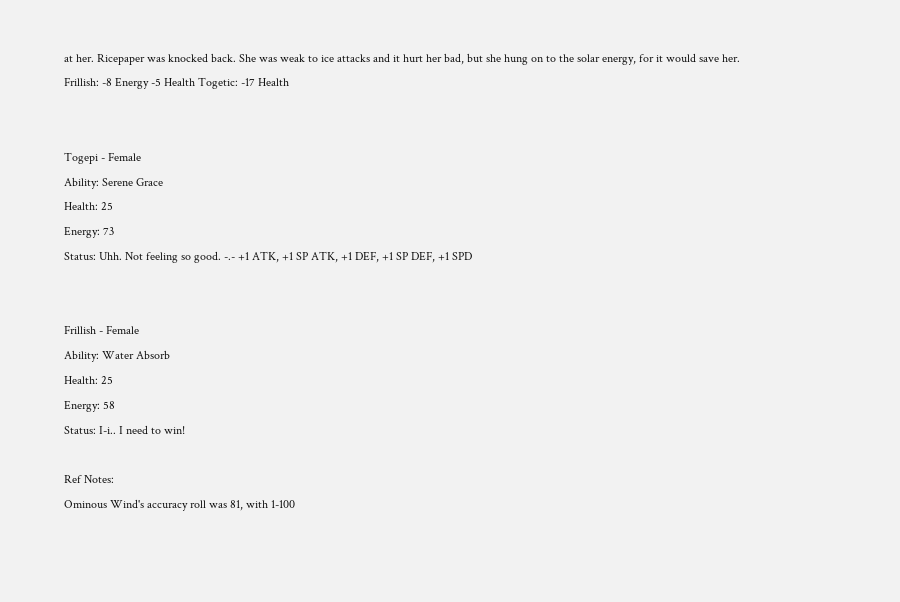at her. Ricepaper was knocked back. She was weak to ice attacks and it hurt her bad, but she hung on to the solar energy, for it would save her.
Frillish: -8 Energy -5 Health Togetic: -17 Health


Togepi - Female
Ability: Serene Grace
Health: 25
Energy: 73
Status: Uhh. Not feeling so good. -.- +1 ATK, +1 SP ATK, +1 DEF, +1 SP DEF, +1 SPD


Frillish - Female
Ability: Water Absorb
Health: 25
Energy: 58
Status: I-i.. I need to win!

Ref Notes:
Ominous Wind's accuracy roll was 81, with 1-100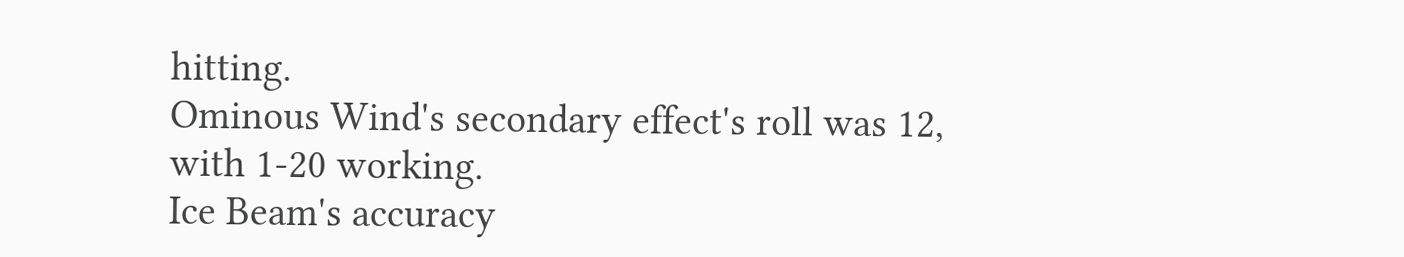hitting.
Ominous Wind's secondary effect's roll was 12, with 1-20 working.
Ice Beam's accuracy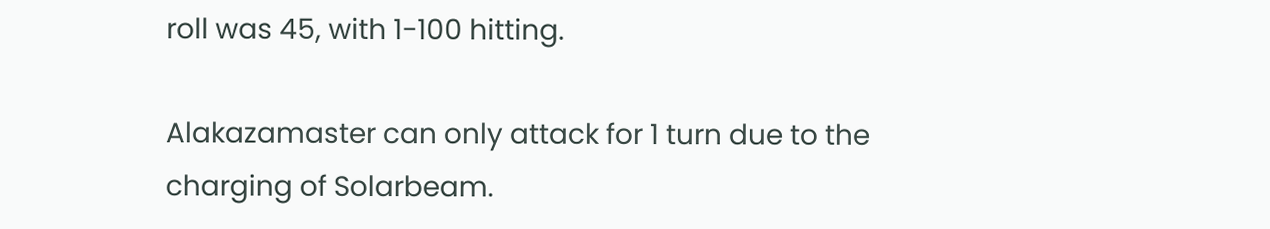roll was 45, with 1-100 hitting.

Alakazamaster can only attack for 1 turn due to the charging of Solarbeam.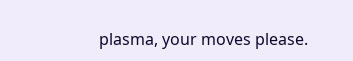plasma, your moves please.